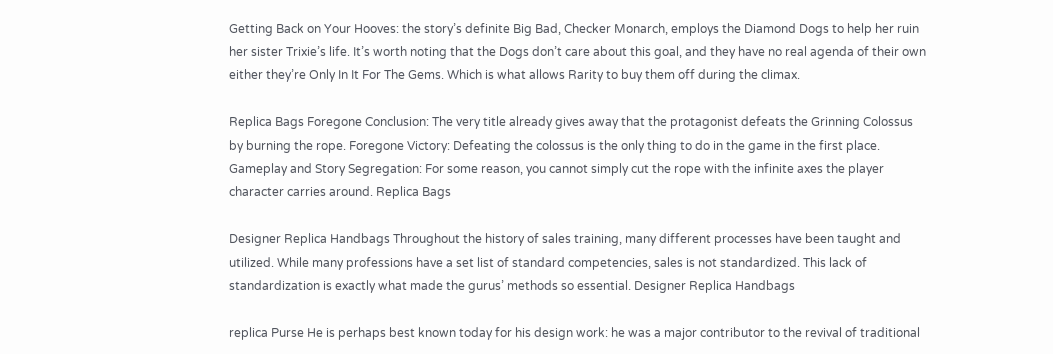Getting Back on Your Hooves: the story’s definite Big Bad, Checker Monarch, employs the Diamond Dogs to help her ruin her sister Trixie’s life. It’s worth noting that the Dogs don’t care about this goal, and they have no real agenda of their own either they’re Only In It For The Gems. Which is what allows Rarity to buy them off during the climax.

Replica Bags Foregone Conclusion: The very title already gives away that the protagonist defeats the Grinning Colossus by burning the rope. Foregone Victory: Defeating the colossus is the only thing to do in the game in the first place. Gameplay and Story Segregation: For some reason, you cannot simply cut the rope with the infinite axes the player character carries around. Replica Bags

Designer Replica Handbags Throughout the history of sales training, many different processes have been taught and utilized. While many professions have a set list of standard competencies, sales is not standardized. This lack of standardization is exactly what made the gurus’ methods so essential. Designer Replica Handbags

replica Purse He is perhaps best known today for his design work: he was a major contributor to the revival of traditional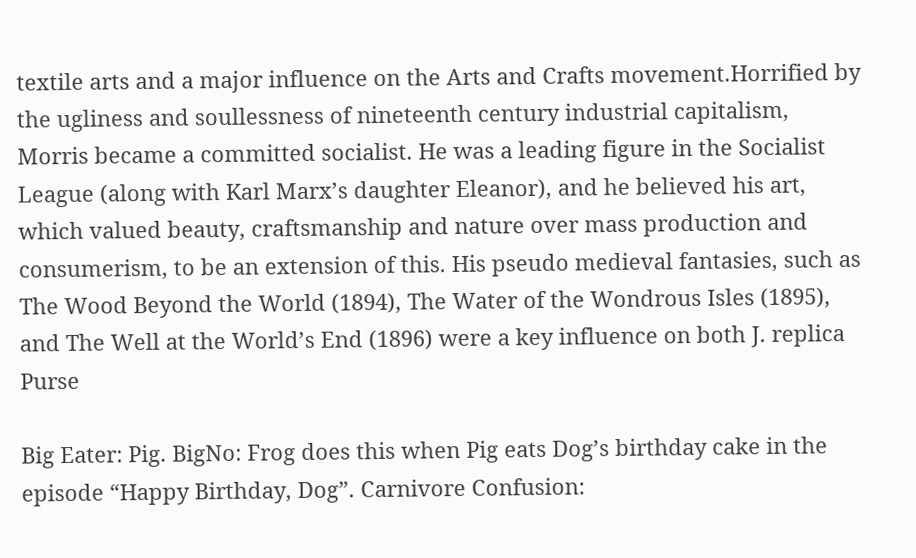textile arts and a major influence on the Arts and Crafts movement.Horrified by the ugliness and soullessness of nineteenth century industrial capitalism, Morris became a committed socialist. He was a leading figure in the Socialist League (along with Karl Marx’s daughter Eleanor), and he believed his art, which valued beauty, craftsmanship and nature over mass production and consumerism, to be an extension of this. His pseudo medieval fantasies, such as The Wood Beyond the World (1894), The Water of the Wondrous Isles (1895), and The Well at the World’s End (1896) were a key influence on both J. replica Purse

Big Eater: Pig. BigNo: Frog does this when Pig eats Dog’s birthday cake in the episode “Happy Birthday, Dog”. Carnivore Confusion: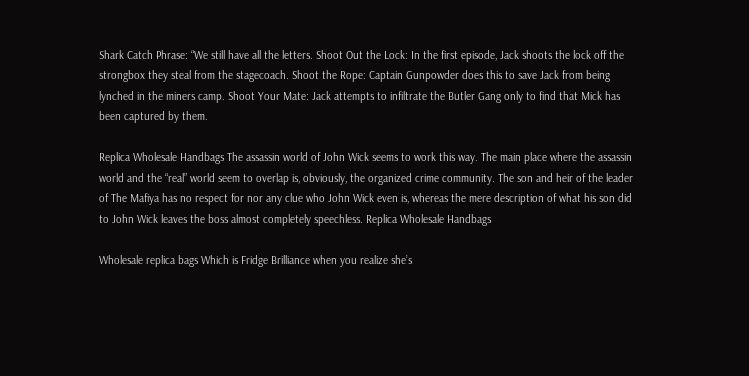Shark Catch Phrase: “We still have all the letters. Shoot Out the Lock: In the first episode, Jack shoots the lock off the strongbox they steal from the stagecoach. Shoot the Rope: Captain Gunpowder does this to save Jack from being lynched in the miners camp. Shoot Your Mate: Jack attempts to infiltrate the Butler Gang only to find that Mick has been captured by them.

Replica Wholesale Handbags The assassin world of John Wick seems to work this way. The main place where the assassin world and the “real” world seem to overlap is, obviously, the organized crime community. The son and heir of the leader of The Mafiya has no respect for nor any clue who John Wick even is, whereas the mere description of what his son did to John Wick leaves the boss almost completely speechless. Replica Wholesale Handbags

Wholesale replica bags Which is Fridge Brilliance when you realize she’s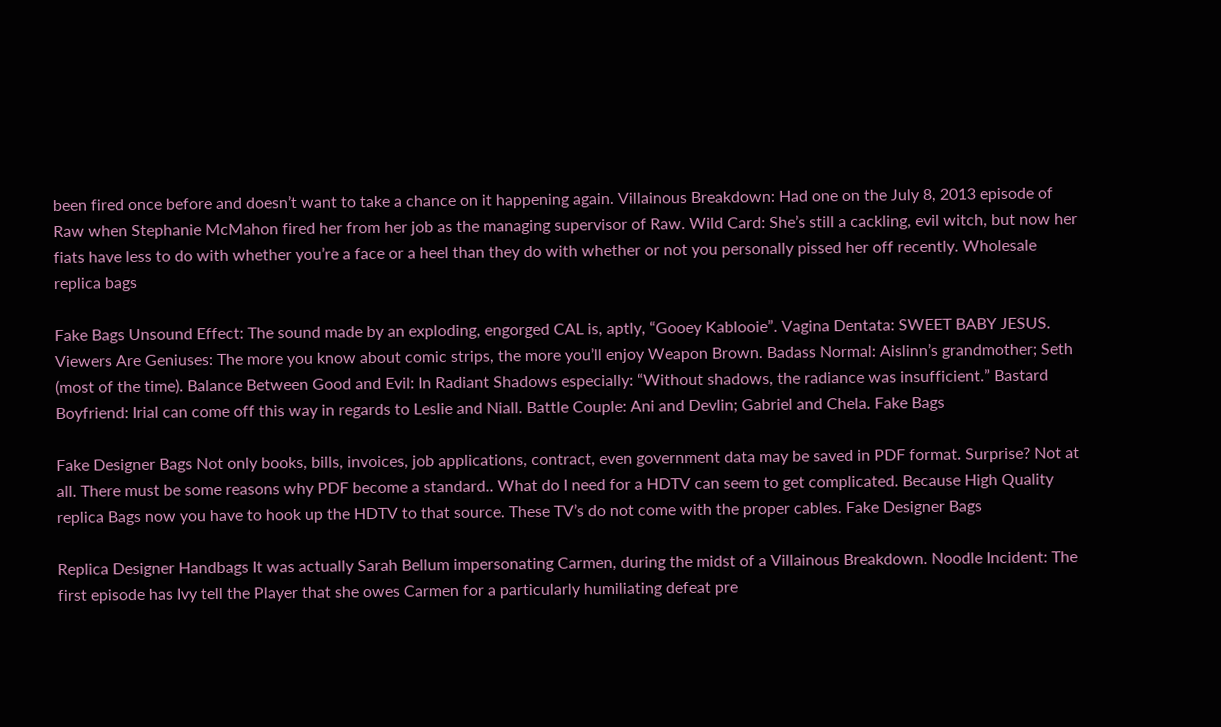been fired once before and doesn’t want to take a chance on it happening again. Villainous Breakdown: Had one on the July 8, 2013 episode of Raw when Stephanie McMahon fired her from her job as the managing supervisor of Raw. Wild Card: She’s still a cackling, evil witch, but now her fiats have less to do with whether you’re a face or a heel than they do with whether or not you personally pissed her off recently. Wholesale replica bags

Fake Bags Unsound Effect: The sound made by an exploding, engorged CAL is, aptly, “Gooey Kablooie”. Vagina Dentata: SWEET BABY JESUS. Viewers Are Geniuses: The more you know about comic strips, the more you’ll enjoy Weapon Brown. Badass Normal: Aislinn’s grandmother; Seth (most of the time). Balance Between Good and Evil: In Radiant Shadows especially: “Without shadows, the radiance was insufficient.” Bastard Boyfriend: Irial can come off this way in regards to Leslie and Niall. Battle Couple: Ani and Devlin; Gabriel and Chela. Fake Bags

Fake Designer Bags Not only books, bills, invoices, job applications, contract, even government data may be saved in PDF format. Surprise? Not at all. There must be some reasons why PDF become a standard.. What do I need for a HDTV can seem to get complicated. Because High Quality replica Bags now you have to hook up the HDTV to that source. These TV’s do not come with the proper cables. Fake Designer Bags

Replica Designer Handbags It was actually Sarah Bellum impersonating Carmen, during the midst of a Villainous Breakdown. Noodle Incident: The first episode has Ivy tell the Player that she owes Carmen for a particularly humiliating defeat pre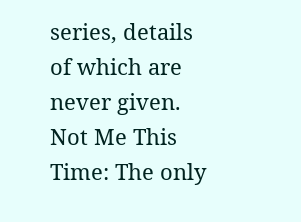series, details of which are never given. Not Me This Time: The only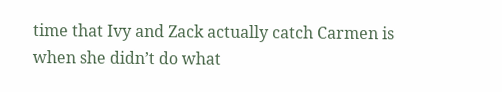time that Ivy and Zack actually catch Carmen is when she didn’t do what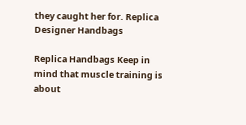they caught her for. Replica Designer Handbags

Replica Handbags Keep in mind that muscle training is about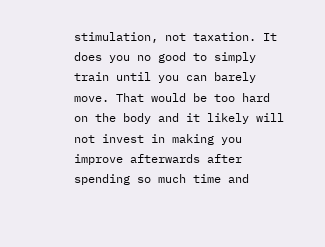stimulation, not taxation. It does you no good to simply train until you can barely move. That would be too hard on the body and it likely will not invest in making you improve afterwards after spending so much time and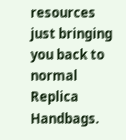resources just bringing you back to normal Replica Handbags.